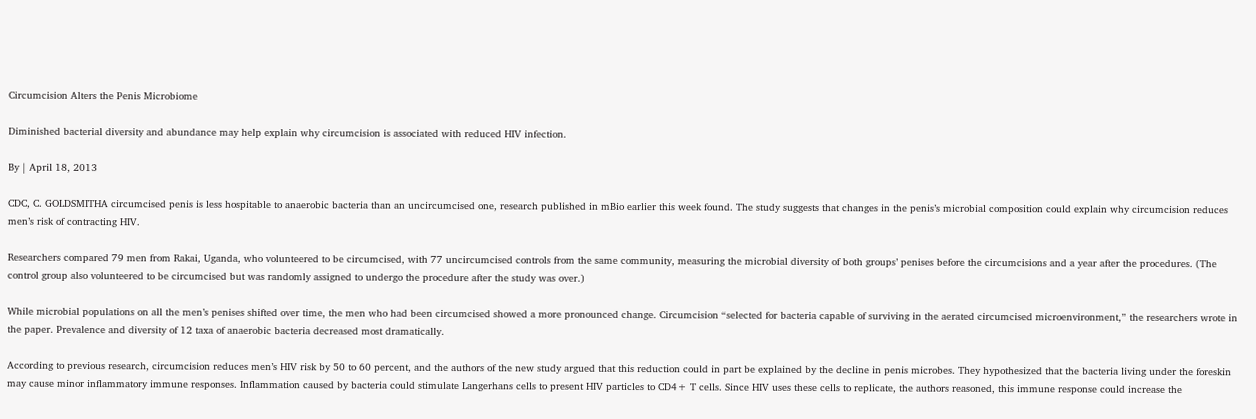Circumcision Alters the Penis Microbiome

Diminished bacterial diversity and abundance may help explain why circumcision is associated with reduced HIV infection.

By | April 18, 2013

CDC, C. GOLDSMITHA circumcised penis is less hospitable to anaerobic bacteria than an uncircumcised one, research published in mBio earlier this week found. The study suggests that changes in the penis’s microbial composition could explain why circumcision reduces men’s risk of contracting HIV.

Researchers compared 79 men from Rakai, Uganda, who volunteered to be circumcised, with 77 uncircumcised controls from the same community, measuring the microbial diversity of both groups’ penises before the circumcisions and a year after the procedures. (The control group also volunteered to be circumcised but was randomly assigned to undergo the procedure after the study was over.)

While microbial populations on all the men’s penises shifted over time, the men who had been circumcised showed a more pronounced change. Circumcision “selected for bacteria capable of surviving in the aerated circumcised microenvironment,” the researchers wrote in the paper. Prevalence and diversity of 12 taxa of anaerobic bacteria decreased most dramatically.

According to previous research, circumcision reduces men’s HIV risk by 50 to 60 percent, and the authors of the new study argued that this reduction could in part be explained by the decline in penis microbes. They hypothesized that the bacteria living under the foreskin may cause minor inflammatory immune responses. Inflammation caused by bacteria could stimulate Langerhans cells to present HIV particles to CD4+ T cells. Since HIV uses these cells to replicate, the authors reasoned, this immune response could increase the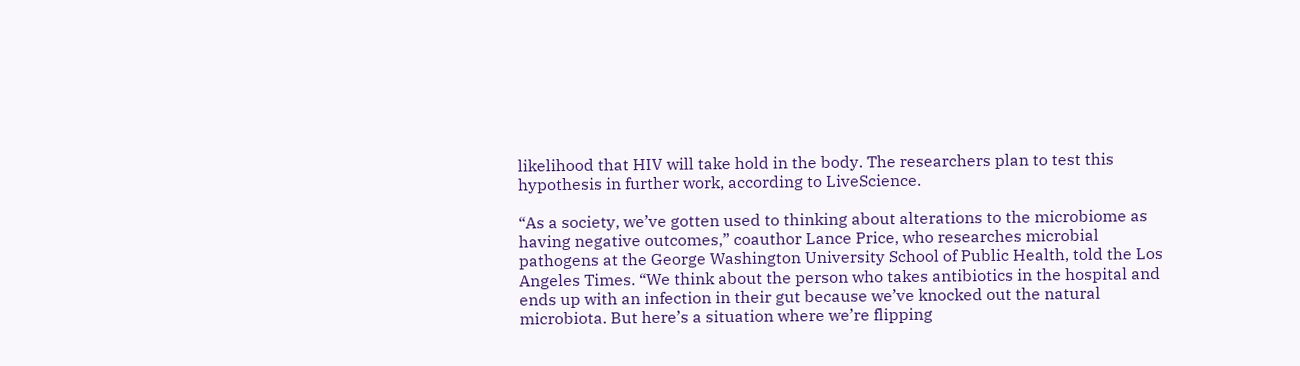likelihood that HIV will take hold in the body. The researchers plan to test this hypothesis in further work, according to LiveScience.

“As a society, we’ve gotten used to thinking about alterations to the microbiome as having negative outcomes,” coauthor Lance Price, who researches microbial pathogens at the George Washington University School of Public Health, told the Los Angeles Times. “We think about the person who takes antibiotics in the hospital and ends up with an infection in their gut because we’ve knocked out the natural microbiota. But here’s a situation where we’re flipping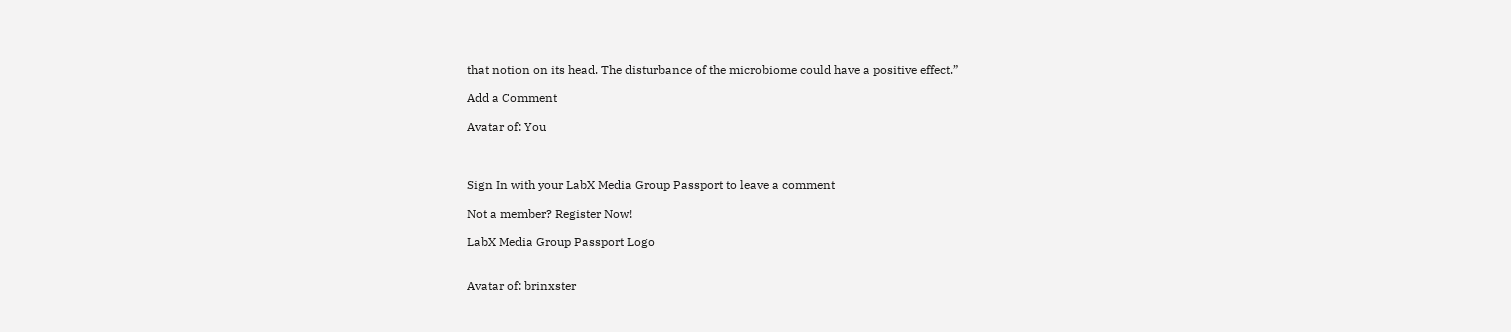that notion on its head. The disturbance of the microbiome could have a positive effect.”

Add a Comment

Avatar of: You



Sign In with your LabX Media Group Passport to leave a comment

Not a member? Register Now!

LabX Media Group Passport Logo


Avatar of: brinxster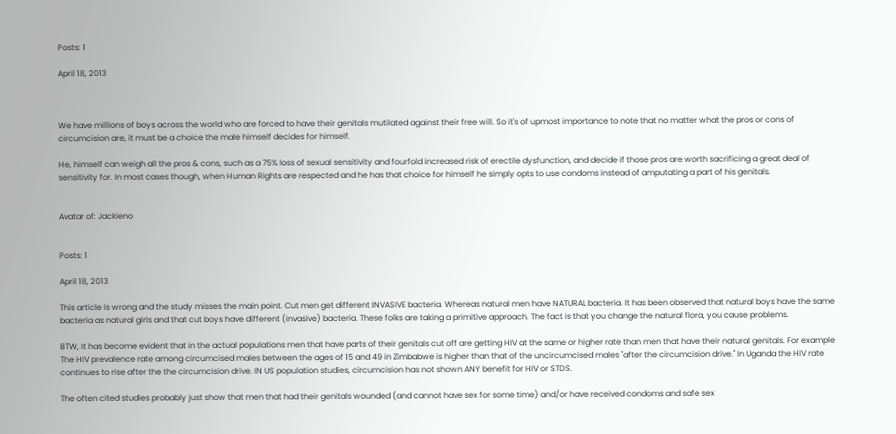Posts: 1

April 18, 2013



We have millions of boys across the world who are forced to have their genitals mutilated against their free will. So it's of upmost importance to note that no matter what the pros or cons of circumcision are, it must be a choice the male himself decides for himself.

He, himself can weigh all the pros & cons, such as a 75% loss of sexual sensitivity and fourfold increased risk of erectile dysfunction, and decide if those pros are worth sacrificing a great deal of sensitivity for. In most cases though, when Human Rights are respected and he has that choice for himself he simply opts to use condoms instead of amputating a part of his genitals.


Avatar of: Jackieno


Posts: 1

April 18, 2013

This article is wrong and the study misses the main point. Cut men get different INVASIVE bacteria. Whereas natural men have NATURAL bacteria. It has been observed that natural boys have the same bacteria as natural girls and that cut boys have different (invasive) bacteria. These folks are taking a primitive approach. The fact is that you change the natural flora, you cause problems.

BTW, It has become evident that in the actual populations men that have parts of their genitals cut off are getting HIV at the same or higher rate than men that have their natural genitals. For example The HIV prevalence rate among circumcised males between the ages of 15 and 49 in Zimbabwe is higher than that of the uncircumcised males "after the circumcision drive." In Uganda the HIV rate continues to rise after the the circumcision drive. IN US population studies, circumcision has not shown ANY benefit for HIV or STDS.

The often cited studies probably just show that men that had their genitals wounded (and cannot have sex for some time) and/or have received condoms and safe sex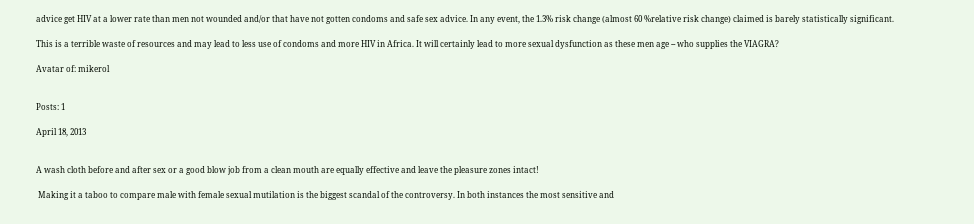advice get HIV at a lower rate than men not wounded and/or that have not gotten condoms and safe sex advice. In any event, the 1.3% risk change (almost 60 %relative risk change) claimed is barely statistically significant.

This is a terrible waste of resources and may lead to less use of condoms and more HIV in Africa. It will certainly lead to more sexual dysfunction as these men age -- who supplies the VIAGRA?

Avatar of: mikerol


Posts: 1

April 18, 2013


A wash cloth before and after sex or a good blow job from a clean mouth are equally effective and leave the pleasure zones intact!

 Making it a taboo to compare male with female sexual mutilation is the biggest scandal of the controversy. In both instances the most sensitive and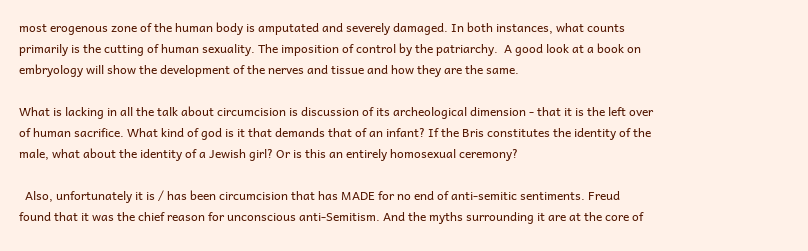most erogenous zone of the human body is amputated and severely damaged. In both instances, what counts primarily is the cutting of human sexuality. The imposition of control by the patriarchy.  A good look at a book on embryology will show the development of the nerves and tissue and how they are the same.

What is lacking in all the talk about circumcision is discussion of its archeological dimension - that it is the left over of human sacrifice. What kind of god is it that demands that of an infant? If the Bris constitutes the identity of the male, what about the identity of a Jewish girl? Or is this an entirely homosexual ceremony?

  Also, unfortunately it is / has been circumcision that has MADE for no end of anti-semitic sentiments. Freud found that it was the chief reason for unconscious anti-Semitism. And the myths surrounding it are at the core of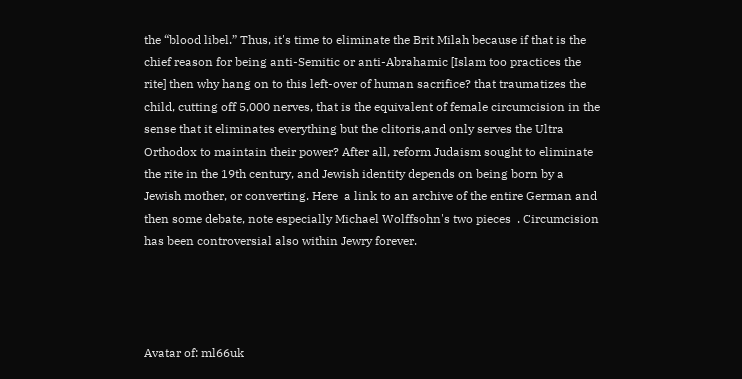the “blood libel.” Thus, it's time to eliminate the Brit Milah because if that is the chief reason for being anti-Semitic or anti-Abrahamic [Islam too practices the rite] then why hang on to this left-over of human sacrifice? that traumatizes the child, cutting off 5,000 nerves, that is the equivalent of female circumcision in the sense that it eliminates everything but the clitoris,and only serves the Ultra Orthodox to maintain their power? After all, reform Judaism sought to eliminate the rite in the 19th century, and Jewish identity depends on being born by a Jewish mother, or converting. Here  a link to an archive of the entire German and then some debate, note especially Michael Wolffsohn's two pieces  . Circumcision has been controversial also within Jewry forever.




Avatar of: ml66uk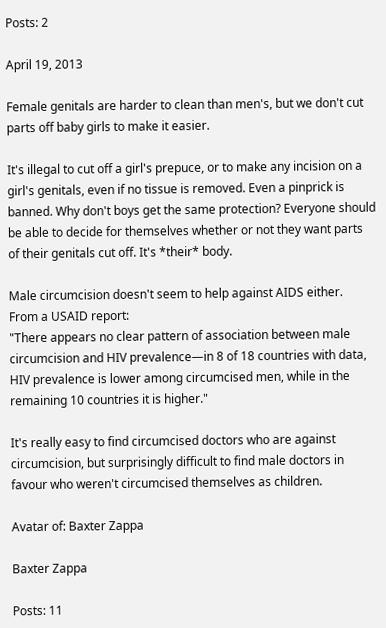Posts: 2

April 19, 2013

Female genitals are harder to clean than men's, but we don't cut parts off baby girls to make it easier.

It's illegal to cut off a girl's prepuce, or to make any incision on a girl's genitals, even if no tissue is removed. Even a pinprick is banned. Why don't boys get the same protection? Everyone should be able to decide for themselves whether or not they want parts of their genitals cut off. It's *their* body.

Male circumcision doesn't seem to help against AIDS either.  From a USAID report:
"There appears no clear pattern of association between male circumcision and HIV prevalence—in 8 of 18 countries with data, HIV prevalence is lower among circumcised men, while in the remaining 10 countries it is higher."

It's really easy to find circumcised doctors who are against circumcision, but surprisingly difficult to find male doctors in favour who weren't circumcised themselves as children.

Avatar of: Baxter Zappa

Baxter Zappa

Posts: 11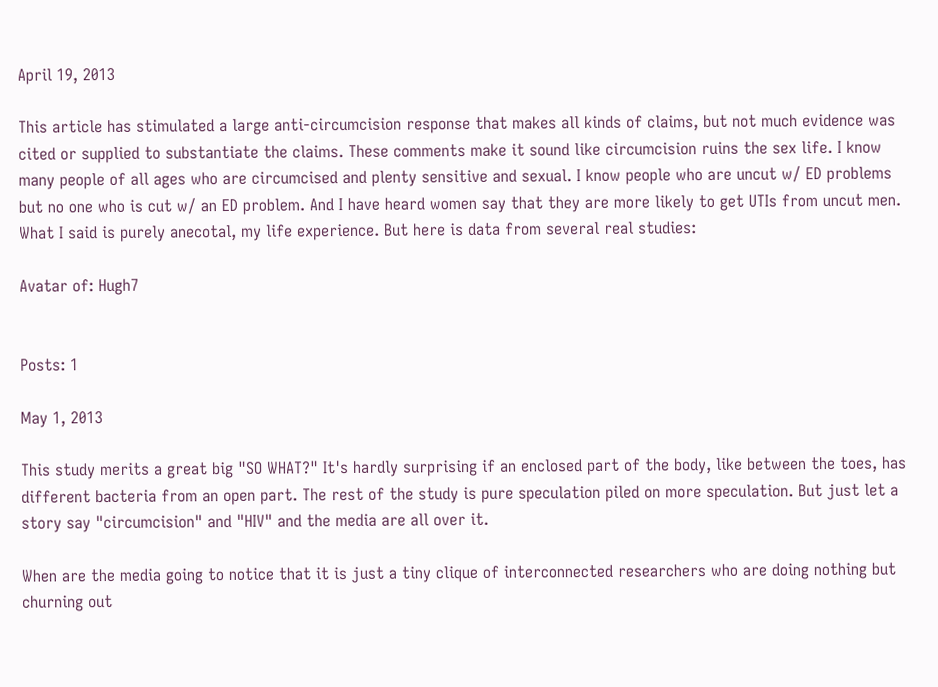April 19, 2013

This article has stimulated a large anti-circumcision response that makes all kinds of claims, but not much evidence was cited or supplied to substantiate the claims. These comments make it sound like circumcision ruins the sex life. I know many people of all ages who are circumcised and plenty sensitive and sexual. I know people who are uncut w/ ED problems but no one who is cut w/ an ED problem. And I have heard women say that they are more likely to get UTIs from uncut men. What I said is purely anecotal, my life experience. But here is data from several real studies:

Avatar of: Hugh7


Posts: 1

May 1, 2013

This study merits a great big "SO WHAT?" It's hardly surprising if an enclosed part of the body, like between the toes, has different bacteria from an open part. The rest of the study is pure speculation piled on more speculation. But just let a story say "circumcision" and "HIV" and the media are all over it.

When are the media going to notice that it is just a tiny clique of interconnected researchers who are doing nothing but churning out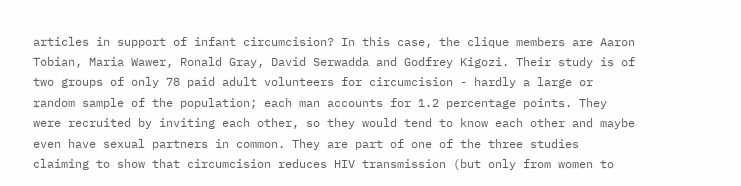articles in support of infant circumcision? In this case, the clique members are Aaron Tobian, Maria Wawer, Ronald Gray, David Serwadda and Godfrey Kigozi. Their study is of two groups of only 78 paid adult volunteers for circumcision - hardly a large or random sample of the population; each man accounts for 1.2 percentage points. They were recruited by inviting each other, so they would tend to know each other and maybe even have sexual partners in common. They are part of one of the three studies claiming to show that circumcision reduces HIV transmission (but only from women to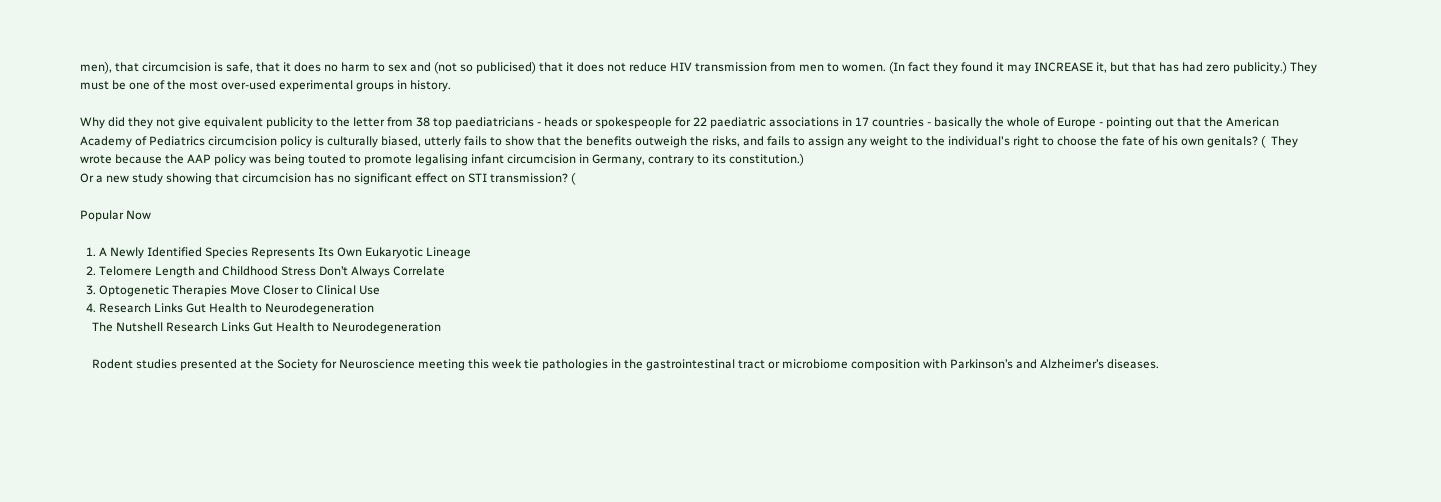men), that circumcision is safe, that it does no harm to sex and (not so publicised) that it does not reduce HIV transmission from men to women. (In fact they found it may INCREASE it, but that has had zero publicity.) They must be one of the most over-used experimental groups in history.

Why did they not give equivalent publicity to the letter from 38 top paediatricians - heads or spokespeople for 22 paediatric associations in 17 countries - basically the whole of Europe - pointing out that the American Academy of Pediatrics circumcision policy is culturally biased, utterly fails to show that the benefits outweigh the risks, and fails to assign any weight to the individual's right to choose the fate of his own genitals? (  They wrote because the AAP policy was being touted to promote legalising infant circumcision in Germany, contrary to its constitution.)
Or a new study showing that circumcision has no significant effect on STI transmission? (

Popular Now

  1. A Newly Identified Species Represents Its Own Eukaryotic Lineage
  2. Telomere Length and Childhood Stress Don’t Always Correlate
  3. Optogenetic Therapies Move Closer to Clinical Use
  4. Research Links Gut Health to Neurodegeneration
    The Nutshell Research Links Gut Health to Neurodegeneration

    Rodent studies presented at the Society for Neuroscience meeting this week tie pathologies in the gastrointestinal tract or microbiome composition with Parkinson’s and Alzheimer’s diseases.